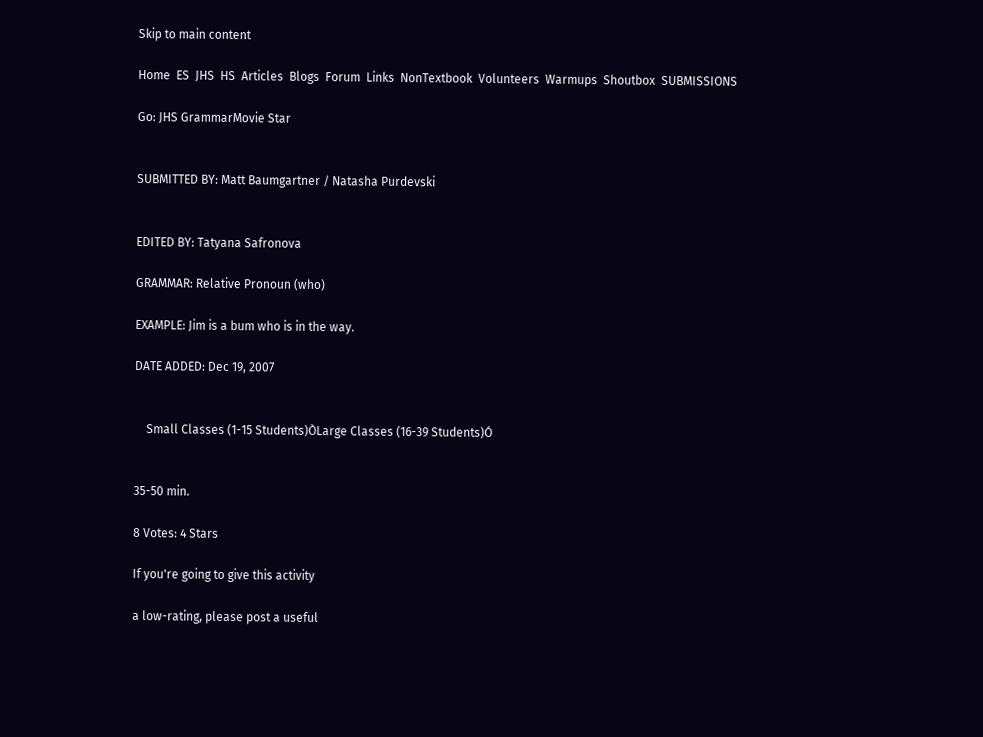Skip to main content

Home  ES  JHS  HS  Articles  Blogs  Forum  Links  NonTextbook  Volunteers  Warmups  Shoutbox  SUBMISSIONS

Go: JHS GrammarMovie Star


SUBMITTED BY: Matt Baumgartner / Natasha Purdevski


EDITED BY: Tatyana Safronova

GRAMMAR: Relative Pronoun (who)

EXAMPLE: Jim is a bum who is in the way.

DATE ADDED: Dec 19, 2007


    Small Classes (1-15 Students)ÒLarge Classes (16-39 Students)Ó


35-50 min.

8 Votes: 4 Stars

If you're going to give this activity

a low-rating, please post a useful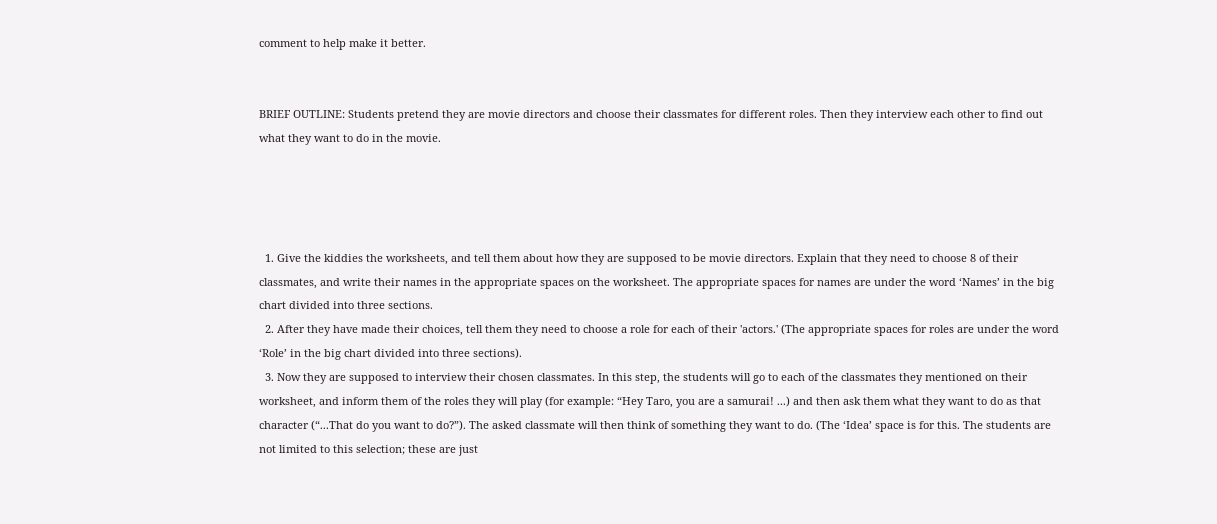comment to help make it better.


BRIEF OUTLINE: Students pretend they are movie directors and choose their classmates for different roles. Then they interview each other to find out what they want to do in the movie.




  1. Give the kiddies the worksheets, and tell them about how they are supposed to be movie directors. Explain that they need to choose 8 of their classmates, and write their names in the appropriate spaces on the worksheet. The appropriate spaces for names are under the word ‘Names’ in the big chart divided into three sections.
  2. After they have made their choices, tell them they need to choose a role for each of their 'actors.' (The appropriate spaces for roles are under the word ‘Role’ in the big chart divided into three sections).
  3. Now they are supposed to interview their chosen classmates. In this step, the students will go to each of the classmates they mentioned on their worksheet, and inform them of the roles they will play (for example: “Hey Taro, you are a samurai! ...) and then ask them what they want to do as that character (“...That do you want to do?”). The asked classmate will then think of something they want to do. (The ‘Idea’ space is for this. The students are not limited to this selection; these are just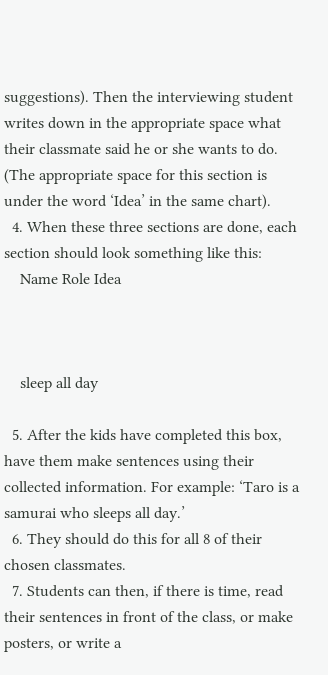suggestions). Then the interviewing student writes down in the appropriate space what their classmate said he or she wants to do. (The appropriate space for this section is under the word ‘Idea’ in the same chart).
  4. When these three sections are done, each section should look something like this:
    Name Role Idea



    sleep all day

  5. After the kids have completed this box, have them make sentences using their collected information. For example: ‘Taro is a samurai who sleeps all day.’
  6. They should do this for all 8 of their chosen classmates.
  7. Students can then, if there is time, read their sentences in front of the class, or make posters, or write a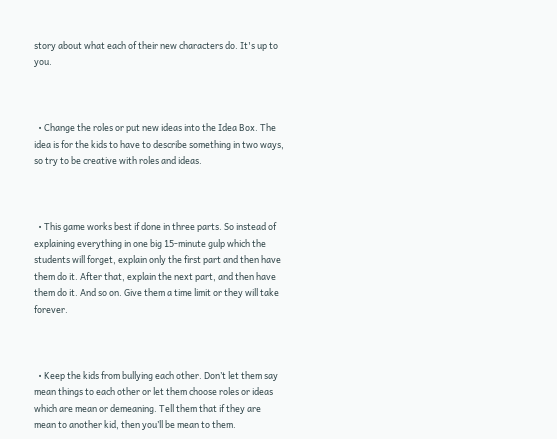story about what each of their new characters do. It's up to you.



  • Change the roles or put new ideas into the Idea Box. The idea is for the kids to have to describe something in two ways, so try to be creative with roles and ideas.



  • This game works best if done in three parts. So instead of explaining everything in one big 15-minute gulp which the students will forget, explain only the first part and then have them do it. After that, explain the next part, and then have them do it. And so on. Give them a time limit or they will take forever.



  • Keep the kids from bullying each other. Don’t let them say mean things to each other or let them choose roles or ideas which are mean or demeaning. Tell them that if they are mean to another kid, then you’ll be mean to them.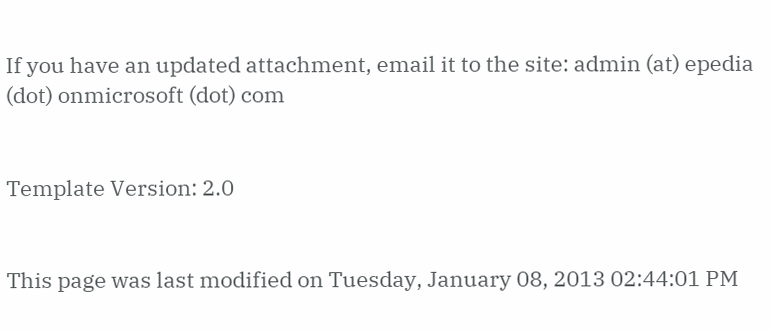If you have an updated attachment, email it to the site: admin (at) epedia (dot) onmicrosoft (dot) com


Template Version: 2.0


This page was last modified on Tuesday, January 08, 2013 02:44:01 PM